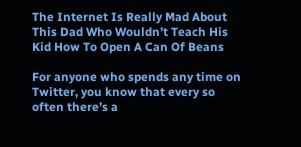The Internet Is Really Mad About This Dad Who Wouldn’t Teach His Kid How To Open A Can Of Beans

For anyone who spends any time on Twitter, you know that every so often there’s a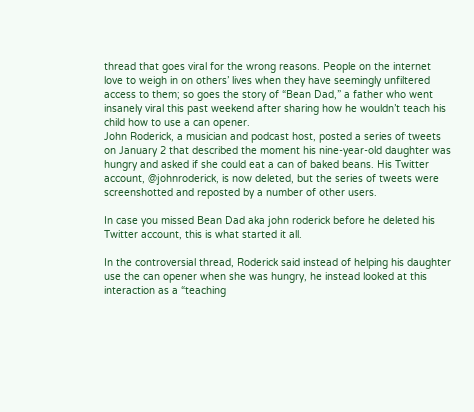thread that goes viral for the wrong reasons. People on the internet love to weigh in on others’ lives when they have seemingly unfiltered access to them; so goes the story of “Bean Dad,” a father who went insanely viral this past weekend after sharing how he wouldn’t teach his child how to use a can opener.
John Roderick, a musician and podcast host, posted a series of tweets on January 2 that described the moment his nine-year-old daughter was hungry and asked if she could eat a can of baked beans. His Twitter account, @johnroderick, is now deleted, but the series of tweets were screenshotted and reposted by a number of other users.

In case you missed Bean Dad aka john roderick before he deleted his Twitter account, this is what started it all.

In the controversial thread, Roderick said instead of helping his daughter use the can opener when she was hungry, he instead looked at this interaction as a “teaching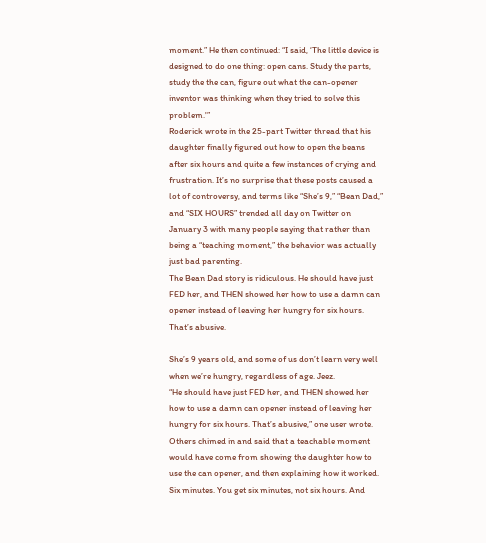moment.” He then continued: “I said, ‘The little device is designed to do one thing: open cans. Study the parts, study the the can, figure out what the can-opener inventor was thinking when they tried to solve this problem.'”
Roderick wrote in the 25-part Twitter thread that his daughter finally figured out how to open the beans after six hours and quite a few instances of crying and frustration. It’s no surprise that these posts caused a lot of controversy, and terms like “She’s 9,” “Bean Dad,” and “SIX HOURS” trended all day on Twitter on January 3 with many people saying that rather than being a “teaching moment,” the behavior was actually just bad parenting.
The Bean Dad story is ridiculous. He should have just FED her, and THEN showed her how to use a damn can opener instead of leaving her hungry for six hours. That’s abusive.

She’s 9 years old, and some of us don’t learn very well when we’re hungry, regardless of age. Jeez.
“He should have just FED her, and THEN showed her how to use a damn can opener instead of leaving her hungry for six hours. That’s abusive,” one user wrote. Others chimed in and said that a teachable moment would have come from showing the daughter how to use the can opener, and then explaining how it worked.
Six minutes. You get six minutes, not six hours. And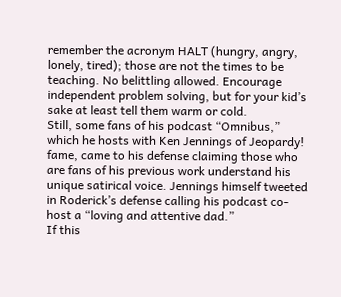remember the acronym HALT (hungry, angry, lonely, tired); those are not the times to be teaching. No belittling allowed. Encourage independent problem solving, but for your kid’s sake at least tell them warm or cold.
Still, some fans of his podcast “Omnibus,” which he hosts with Ken Jennings of Jeopardy! fame, came to his defense claiming those who are fans of his previous work understand his unique satirical voice. Jennings himself tweeted in Roderick’s defense calling his podcast co-host a “loving and attentive dad.”
If this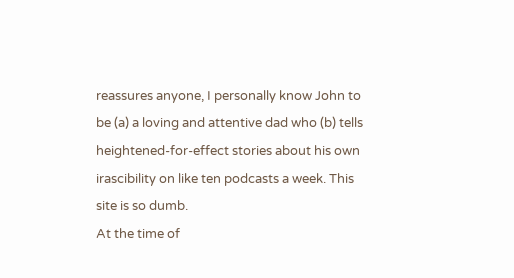reassures anyone, I personally know John to be (a) a loving and attentive dad who (b) tells heightened-for-effect stories about his own irascibility on like ten podcasts a week. This site is so dumb.
At the time of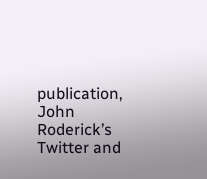publication, John Roderick’s Twitter and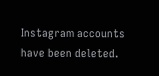Instagram accounts have been deleted.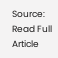Source: Read Full Article